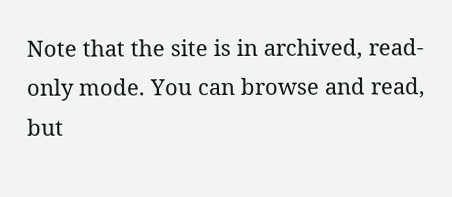Note that the site is in archived, read-only mode. You can browse and read, but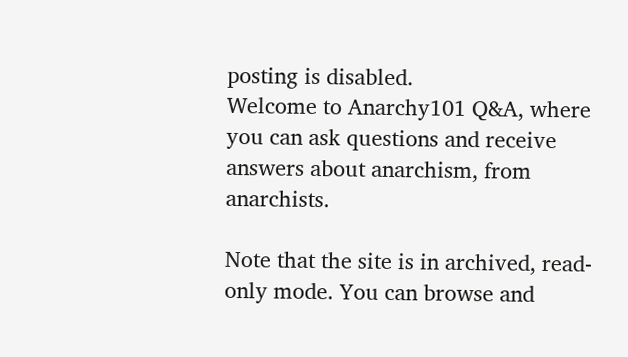posting is disabled.
Welcome to Anarchy101 Q&A, where you can ask questions and receive answers about anarchism, from anarchists.

Note that the site is in archived, read-only mode. You can browse and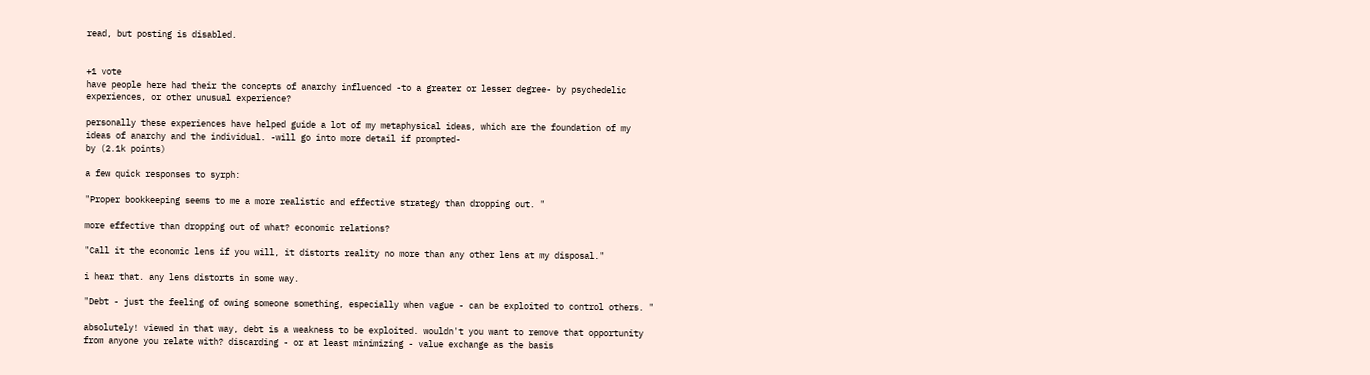read, but posting is disabled.


+1 vote
have people here had their the concepts of anarchy influenced -to a greater or lesser degree- by psychedelic experiences, or other unusual experience?

personally these experiences have helped guide a lot of my metaphysical ideas, which are the foundation of my ideas of anarchy and the individual. -will go into more detail if prompted-
by (2.1k points)

a few quick responses to syrph:

"Proper bookkeeping seems to me a more realistic and effective strategy than dropping out. "

more effective than dropping out of what? economic relations?

"Call it the economic lens if you will, it distorts reality no more than any other lens at my disposal."

i hear that. any lens distorts in some way.

"Debt - just the feeling of owing someone something, especially when vague - can be exploited to control others. "

absolutely! viewed in that way, debt is a weakness to be exploited. wouldn't you want to remove that opportunity from anyone you relate with? discarding - or at least minimizing - value exchange as the basis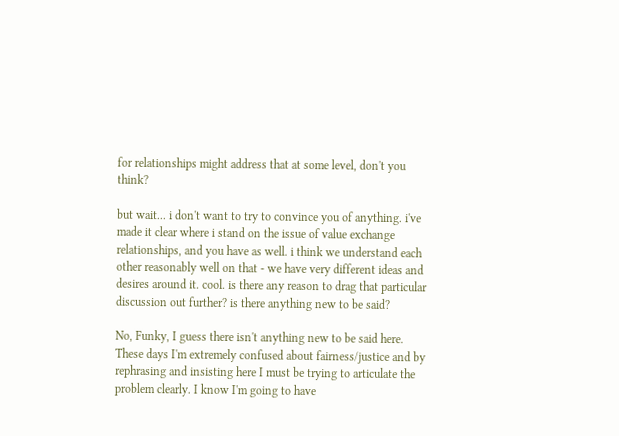for relationships might address that at some level, don't you think?

but wait... i don't want to try to convince you of anything. i've made it clear where i stand on the issue of value exchange relationships, and you have as well. i think we understand each other reasonably well on that - we have very different ideas and desires around it. cool. is there any reason to drag that particular discussion out further? is there anything new to be said?

No, Funky, I guess there isn't anything new to be said here. These days I'm extremely confused about fairness/justice and by rephrasing and insisting here I must be trying to articulate the problem clearly. I know I'm going to have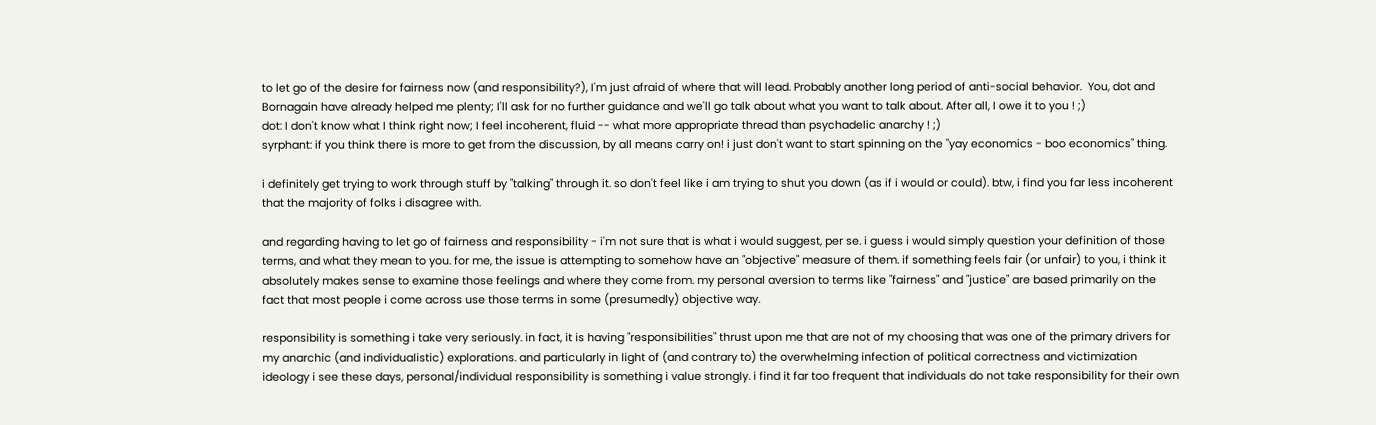to let go of the desire for fairness now (and responsibility?), I'm just afraid of where that will lead. Probably another long period of anti-social behavior.  You, dot and Bornagain have already helped me plenty; I'll ask for no further guidance and we'll go talk about what you want to talk about. After all, I owe it to you ! ;)
dot: I don't know what I think right now; I feel incoherent, fluid -- what more appropriate thread than psychadelic anarchy ! ;)
syrphant: if you think there is more to get from the discussion, by all means carry on! i just don't want to start spinning on the "yay economics - boo economics" thing.

i definitely get trying to work through stuff by "talking" through it. so don't feel like i am trying to shut you down (as if i would or could). btw, i find you far less incoherent that the majority of folks i disagree with.

and regarding having to let go of fairness and responsibility - i'm not sure that is what i would suggest, per se. i guess i would simply question your definition of those terms, and what they mean to you. for me, the issue is attempting to somehow have an "objective" measure of them. if something feels fair (or unfair) to you, i think it absolutely makes sense to examine those feelings and where they come from. my personal aversion to terms like "fairness" and "justice" are based primarily on the fact that most people i come across use those terms in some (presumedly) objective way.

responsibility is something i take very seriously. in fact, it is having "responsibilities" thrust upon me that are not of my choosing that was one of the primary drivers for my anarchic (and individualistic) explorations. and particularly in light of (and contrary to) the overwhelming infection of political correctness and victimization ideology i see these days, personal/individual responsibility is something i value strongly. i find it far too frequent that individuals do not take responsibility for their own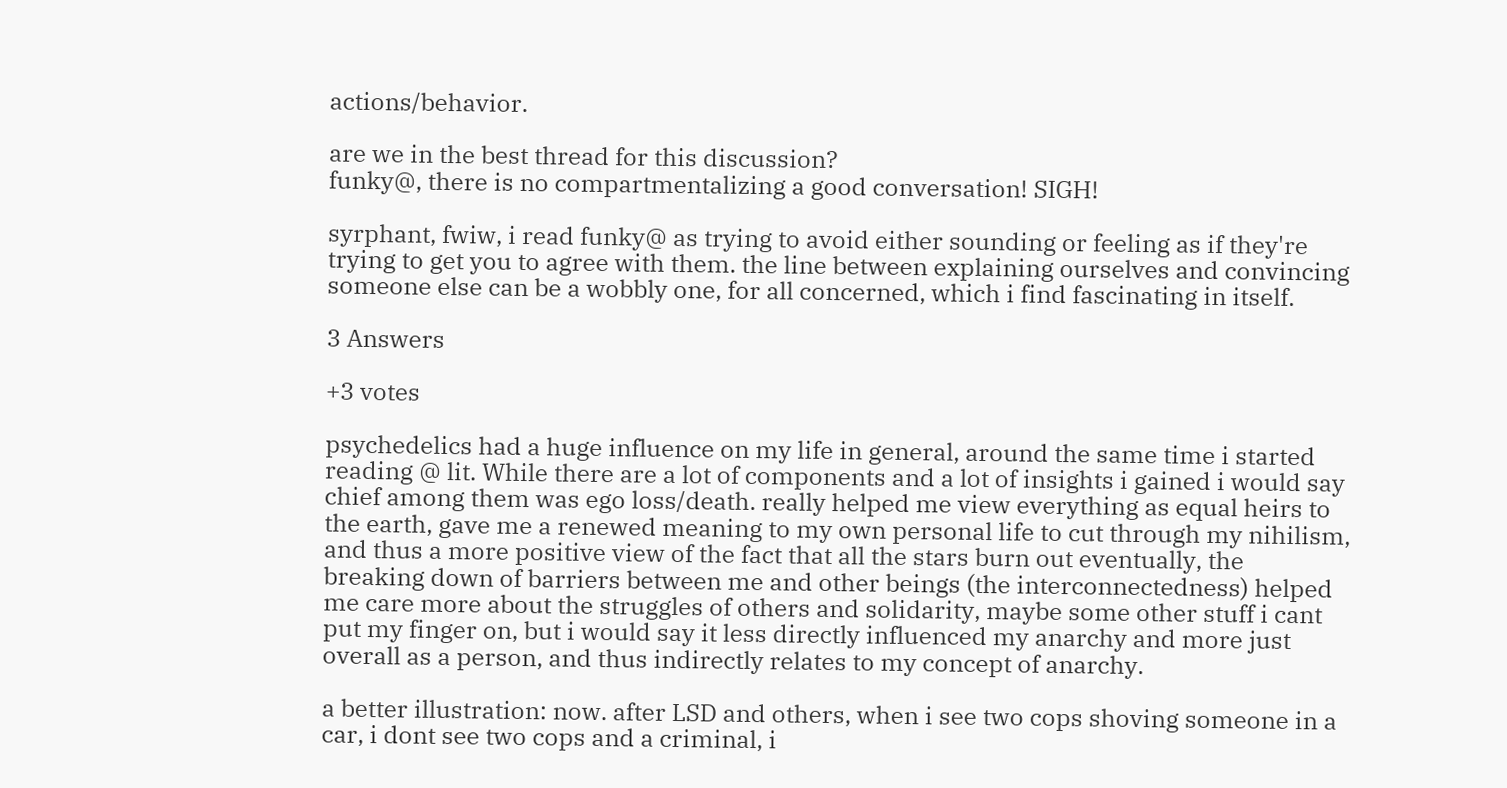actions/behavior.

are we in the best thread for this discussion?
funky@, there is no compartmentalizing a good conversation! SIGH!

syrphant, fwiw, i read funky@ as trying to avoid either sounding or feeling as if they're trying to get you to agree with them. the line between explaining ourselves and convincing someone else can be a wobbly one, for all concerned, which i find fascinating in itself.

3 Answers

+3 votes

psychedelics had a huge influence on my life in general, around the same time i started reading @ lit. While there are a lot of components and a lot of insights i gained i would say chief among them was ego loss/death. really helped me view everything as equal heirs to the earth, gave me a renewed meaning to my own personal life to cut through my nihilism, and thus a more positive view of the fact that all the stars burn out eventually, the breaking down of barriers between me and other beings (the interconnectedness) helped me care more about the struggles of others and solidarity, maybe some other stuff i cant put my finger on, but i would say it less directly influenced my anarchy and more just overall as a person, and thus indirectly relates to my concept of anarchy.

a better illustration: now. after LSD and others, when i see two cops shoving someone in a car, i dont see two cops and a criminal, i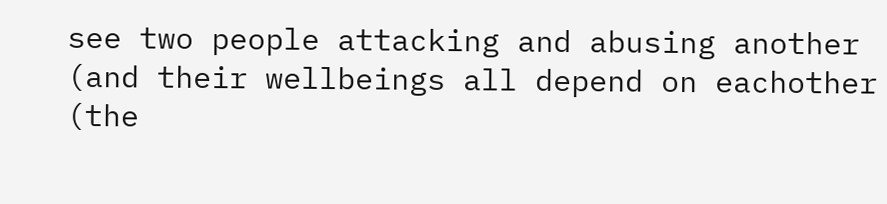see two people attacking and abusing another (and their wellbeings all depend on eachother (the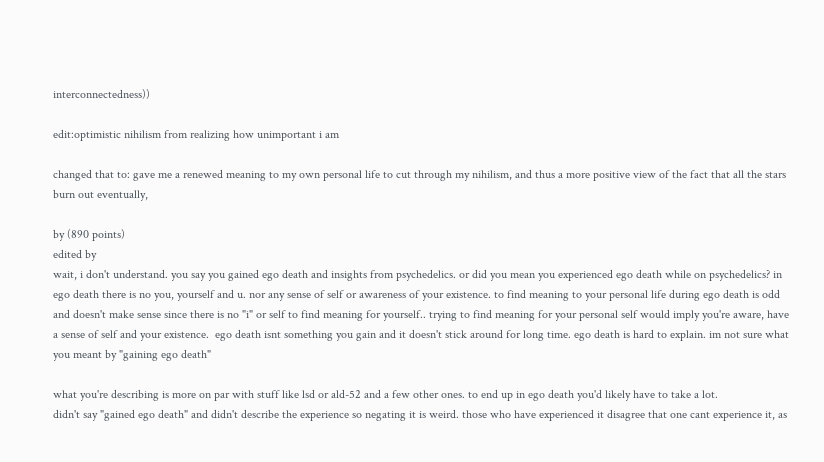interconnectedness))

edit:optimistic nihilism from realizing how unimportant i am

changed that to: gave me a renewed meaning to my own personal life to cut through my nihilism, and thus a more positive view of the fact that all the stars burn out eventually,

by (890 points)
edited by
wait, i don't understand. you say you gained ego death and insights from psychedelics. or did you mean you experienced ego death while on psychedelics? in ego death there is no you, yourself and u. nor any sense of self or awareness of your existence. to find meaning to your personal life during ego death is odd and doesn't make sense since there is no "i" or self to find meaning for yourself.. trying to find meaning for your personal self would imply you're aware, have a sense of self and your existence.  ego death isnt something you gain and it doesn't stick around for long time. ego death is hard to explain. im not sure what you meant by "gaining ego death"

what you're describing is more on par with stuff like lsd or ald-52 and a few other ones. to end up in ego death you'd likely have to take a lot.
didn't say "gained ego death" and didn't describe the experience so negating it is weird. those who have experienced it disagree that one cant experience it, as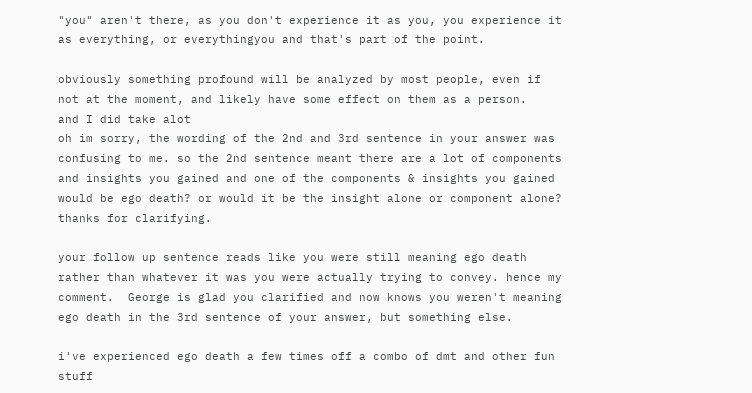"you" aren't there, as you don't experience it as you, you experience it as everything, or everythingyou and that's part of the point.

obviously something profound will be analyzed by most people, even if not at the moment, and likely have some effect on them as a person.
and I did take alot
oh im sorry, the wording of the 2nd and 3rd sentence in your answer was confusing to me. so the 2nd sentence meant there are a lot of components and insights you gained and one of the components & insights you gained would be ego death? or would it be the insight alone or component alone? thanks for clarifying.

your follow up sentence reads like you were still meaning ego death rather than whatever it was you were actually trying to convey. hence my comment.  George is glad you clarified and now knows you weren't meaning ego death in the 3rd sentence of your answer, but something else.

i've experienced ego death a few times off a combo of dmt and other fun stuff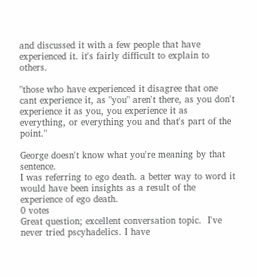and discussed it with a few people that have experienced it. it's fairly difficult to explain to others.

"those who have experienced it disagree that one cant experience it, as "you" aren't there, as you don't experience it as you, you experience it as everything, or everything you and that's part of the point."

George doesn't know what you're meaning by that sentence.
I was referring to ego death. a better way to word it would have been insights as a result of the experience of ego death.
0 votes
Great question; excellent conversation topic.  I've never tried pscyhadelics. I have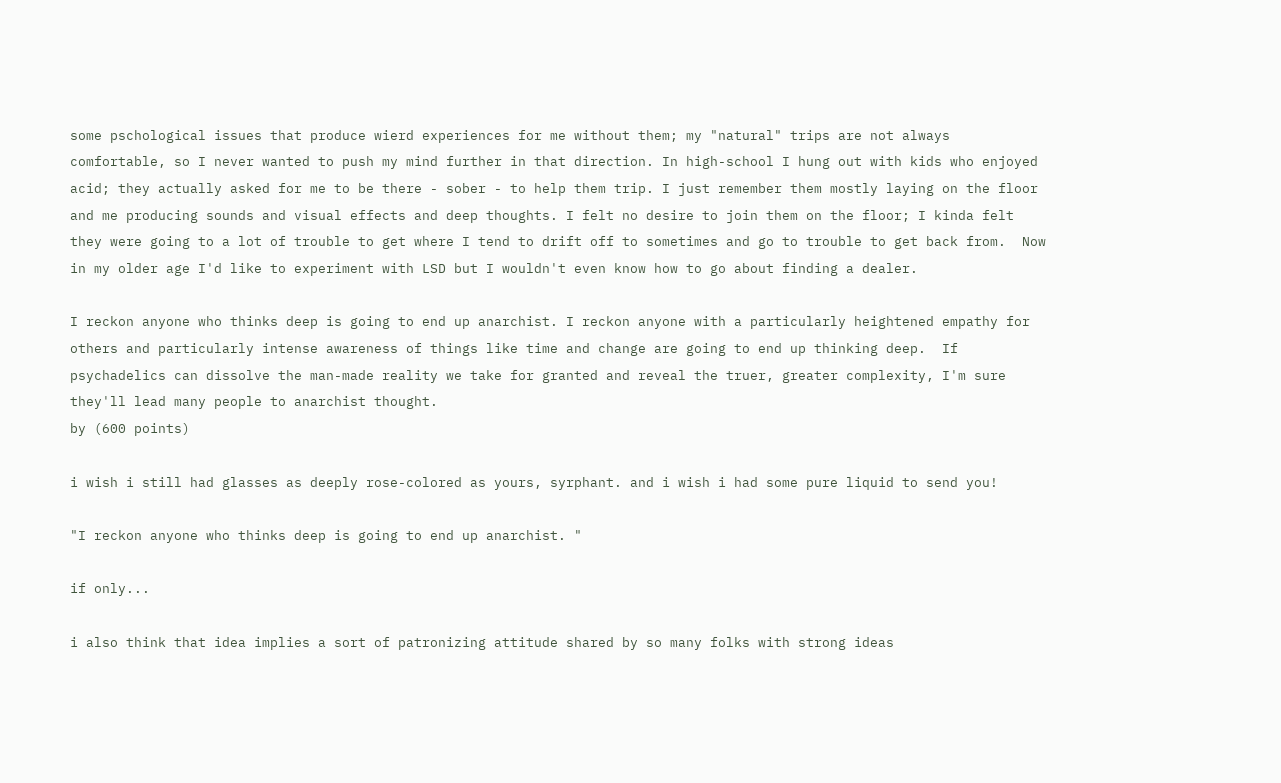some pschological issues that produce wierd experiences for me without them; my "natural" trips are not always comfortable, so I never wanted to push my mind further in that direction. In high-school I hung out with kids who enjoyed acid; they actually asked for me to be there - sober - to help them trip. I just remember them mostly laying on the floor and me producing sounds and visual effects and deep thoughts. I felt no desire to join them on the floor; I kinda felt they were going to a lot of trouble to get where I tend to drift off to sometimes and go to trouble to get back from.  Now in my older age I'd like to experiment with LSD but I wouldn't even know how to go about finding a dealer.

I reckon anyone who thinks deep is going to end up anarchist. I reckon anyone with a particularly heightened empathy for others and particularly intense awareness of things like time and change are going to end up thinking deep.  If psychadelics can dissolve the man-made reality we take for granted and reveal the truer, greater complexity, I'm sure they'll lead many people to anarchist thought.
by (600 points)

i wish i still had glasses as deeply rose-colored as yours, syrphant. and i wish i had some pure liquid to send you!

"I reckon anyone who thinks deep is going to end up anarchist. "

if only...

i also think that idea implies a sort of patronizing attitude shared by so many folks with strong ideas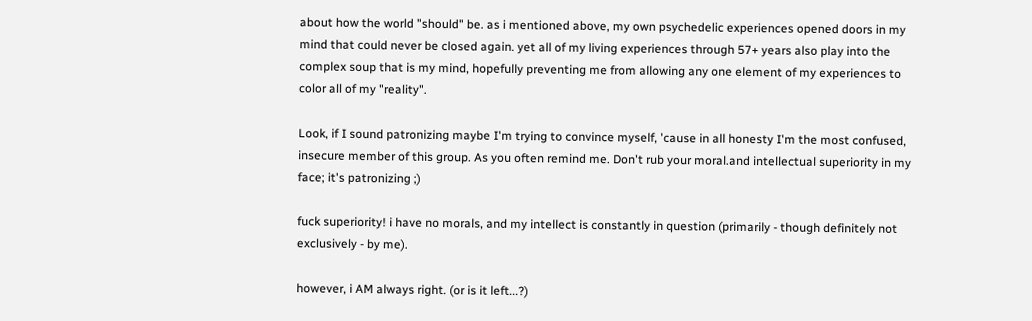about how the world "should" be. as i mentioned above, my own psychedelic experiences opened doors in my mind that could never be closed again. yet all of my living experiences through 57+ years also play into the complex soup that is my mind, hopefully preventing me from allowing any one element of my experiences to color all of my "reality".

Look, if I sound patronizing maybe I'm trying to convince myself, 'cause in all honesty I'm the most confused, insecure member of this group. As you often remind me. Don't rub your moral.and intellectual superiority in my face; it's patronizing ;)

fuck superiority! i have no morals, and my intellect is constantly in question (primarily - though definitely not exclusively - by me).

however, i AM always right. (or is it left...?)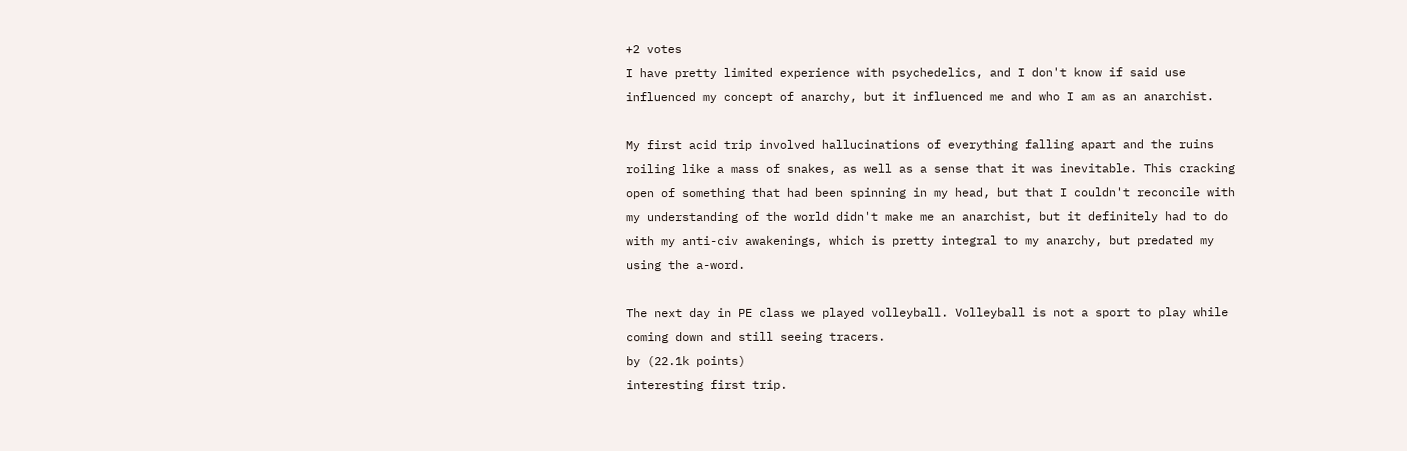+2 votes
I have pretty limited experience with psychedelics, and I don't know if said use influenced my concept of anarchy, but it influenced me and who I am as an anarchist.

My first acid trip involved hallucinations of everything falling apart and the ruins roiling like a mass of snakes, as well as a sense that it was inevitable. This cracking open of something that had been spinning in my head, but that I couldn't reconcile with my understanding of the world didn't make me an anarchist, but it definitely had to do with my anti-civ awakenings, which is pretty integral to my anarchy, but predated my using the a-word.

The next day in PE class we played volleyball. Volleyball is not a sport to play while coming down and still seeing tracers.
by (22.1k points)
interesting first trip.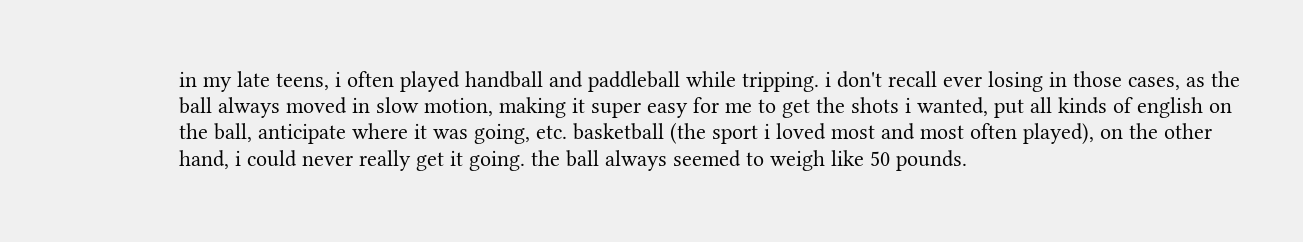in my late teens, i often played handball and paddleball while tripping. i don't recall ever losing in those cases, as the ball always moved in slow motion, making it super easy for me to get the shots i wanted, put all kinds of english on the ball, anticipate where it was going, etc. basketball (the sport i loved most and most often played), on the other hand, i could never really get it going. the ball always seemed to weigh like 50 pounds.